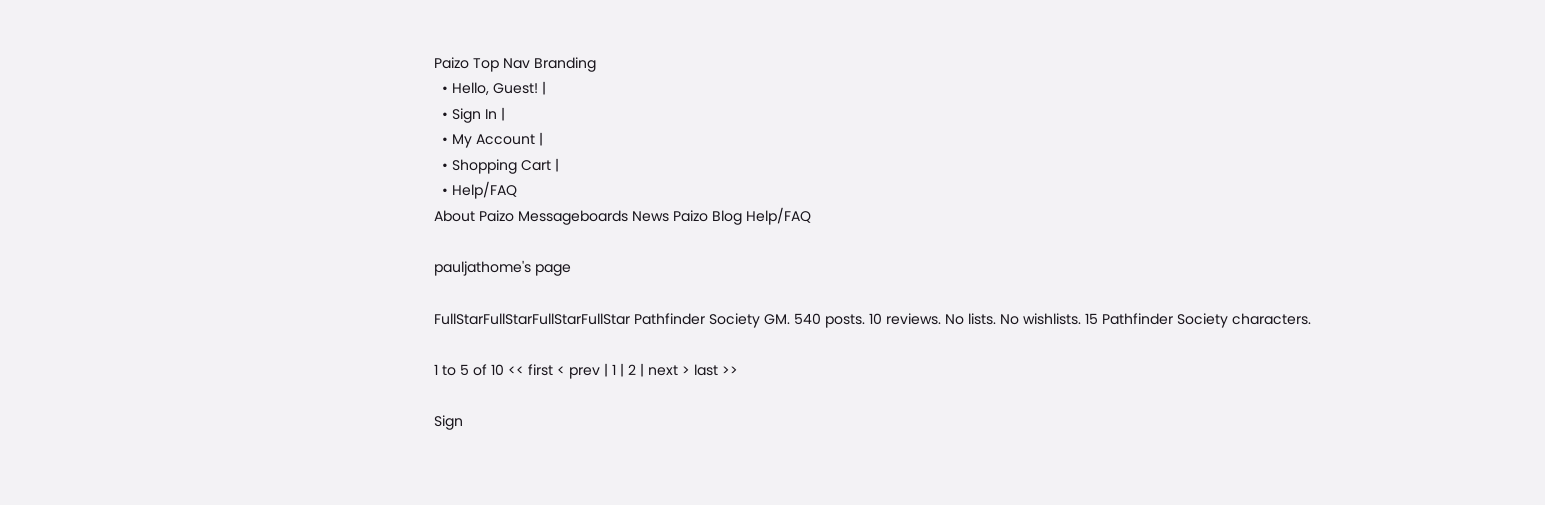Paizo Top Nav Branding
  • Hello, Guest! |
  • Sign In |
  • My Account |
  • Shopping Cart |
  • Help/FAQ
About Paizo Messageboards News Paizo Blog Help/FAQ

pauljathome's page

FullStarFullStarFullStarFullStar Pathfinder Society GM. 540 posts. 10 reviews. No lists. No wishlists. 15 Pathfinder Society characters.

1 to 5 of 10 << first < prev | 1 | 2 | next > last >>

Sign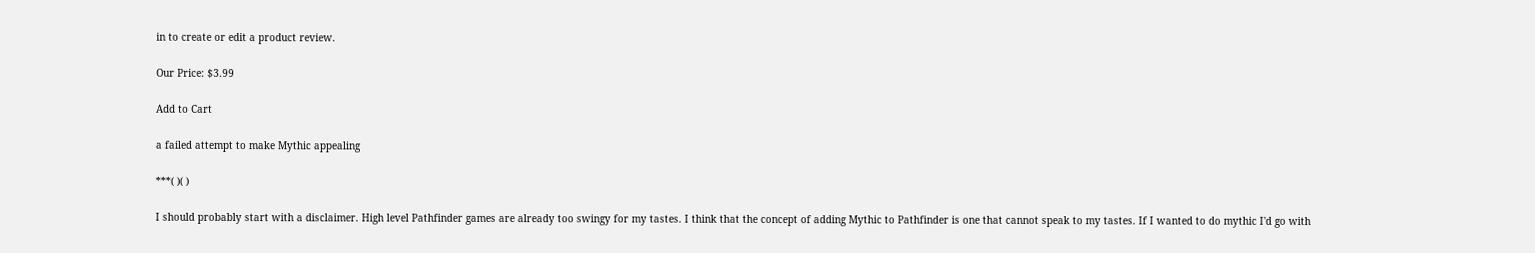in to create or edit a product review.

Our Price: $3.99

Add to Cart

a failed attempt to make Mythic appealing

***( )( )

I should probably start with a disclaimer. High level Pathfinder games are already too swingy for my tastes. I think that the concept of adding Mythic to Pathfinder is one that cannot speak to my tastes. If I wanted to do mythic I'd go with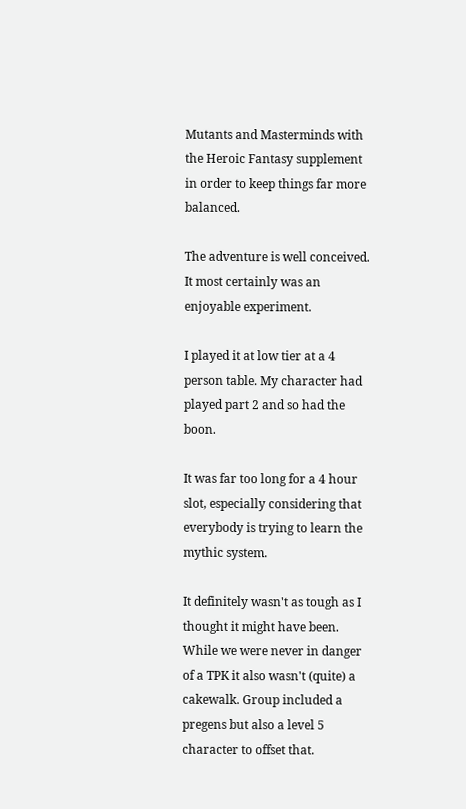Mutants and Masterminds with the Heroic Fantasy supplement in order to keep things far more balanced.

The adventure is well conceived. It most certainly was an enjoyable experiment.

I played it at low tier at a 4 person table. My character had played part 2 and so had the boon.

It was far too long for a 4 hour slot, especially considering that everybody is trying to learn the mythic system.

It definitely wasn't as tough as I thought it might have been. While we were never in danger of a TPK it also wasn't (quite) a cakewalk. Group included a pregens but also a level 5 character to offset that.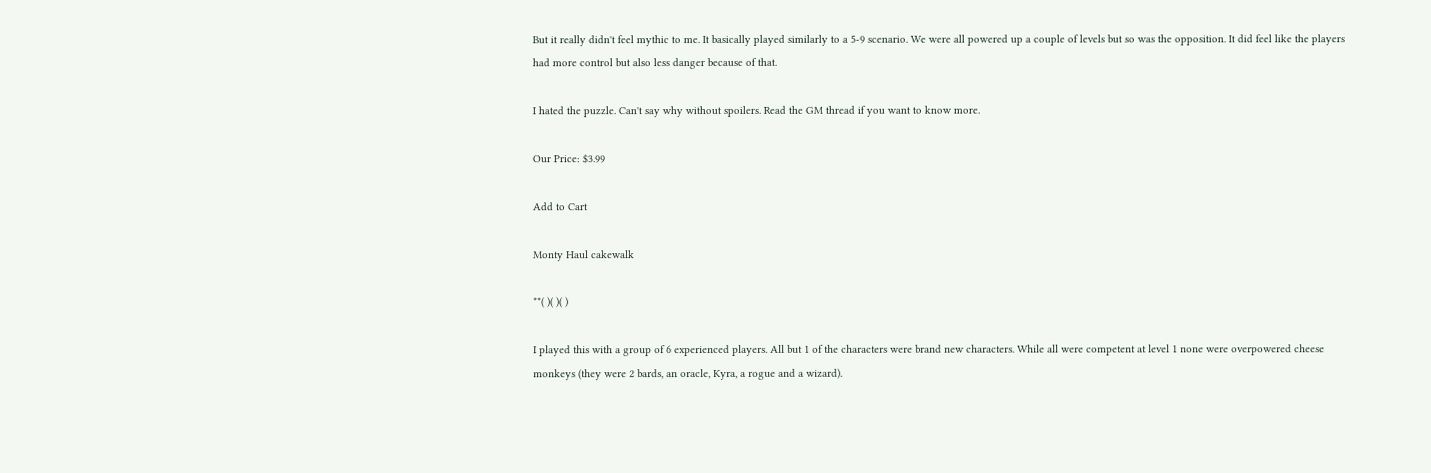But it really didn't feel mythic to me. It basically played similarly to a 5-9 scenario. We were all powered up a couple of levels but so was the opposition. It did feel like the players had more control but also less danger because of that.

I hated the puzzle. Can't say why without spoilers. Read the GM thread if you want to know more.

Our Price: $3.99

Add to Cart

Monty Haul cakewalk

**( )( )( )

I played this with a group of 6 experienced players. All but 1 of the characters were brand new characters. While all were competent at level 1 none were overpowered cheese monkeys (they were 2 bards, an oracle, Kyra, a rogue and a wizard).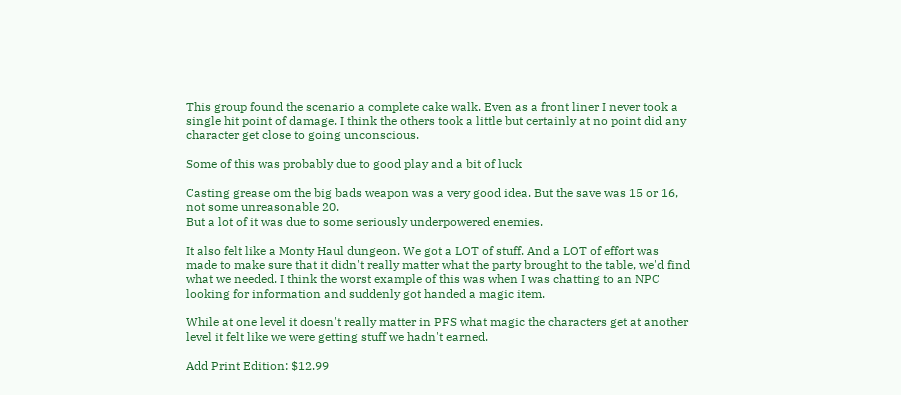This group found the scenario a complete cake walk. Even as a front liner I never took a single hit point of damage. I think the others took a little but certainly at no point did any character get close to going unconscious.

Some of this was probably due to good play and a bit of luck

Casting grease om the big bads weapon was a very good idea. But the save was 15 or 16, not some unreasonable 20.
But a lot of it was due to some seriously underpowered enemies.

It also felt like a Monty Haul dungeon. We got a LOT of stuff. And a LOT of effort was made to make sure that it didn't really matter what the party brought to the table, we'd find what we needed. I think the worst example of this was when I was chatting to an NPC looking for information and suddenly got handed a magic item.

While at one level it doesn't really matter in PFS what magic the characters get at another level it felt like we were getting stuff we hadn't earned.

Add Print Edition: $12.99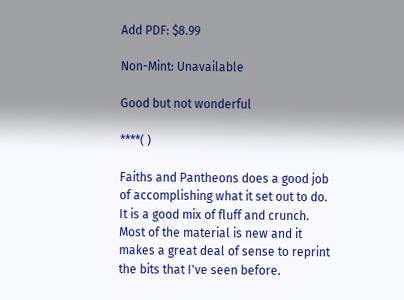Add PDF: $8.99

Non-Mint: Unavailable

Good but not wonderful

****( )

Faiths and Pantheons does a good job of accomplishing what it set out to do. It is a good mix of fluff and crunch. Most of the material is new and it makes a great deal of sense to reprint the bits that I've seen before.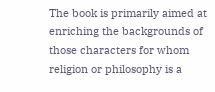The book is primarily aimed at enriching the backgrounds of those characters for whom religion or philosophy is a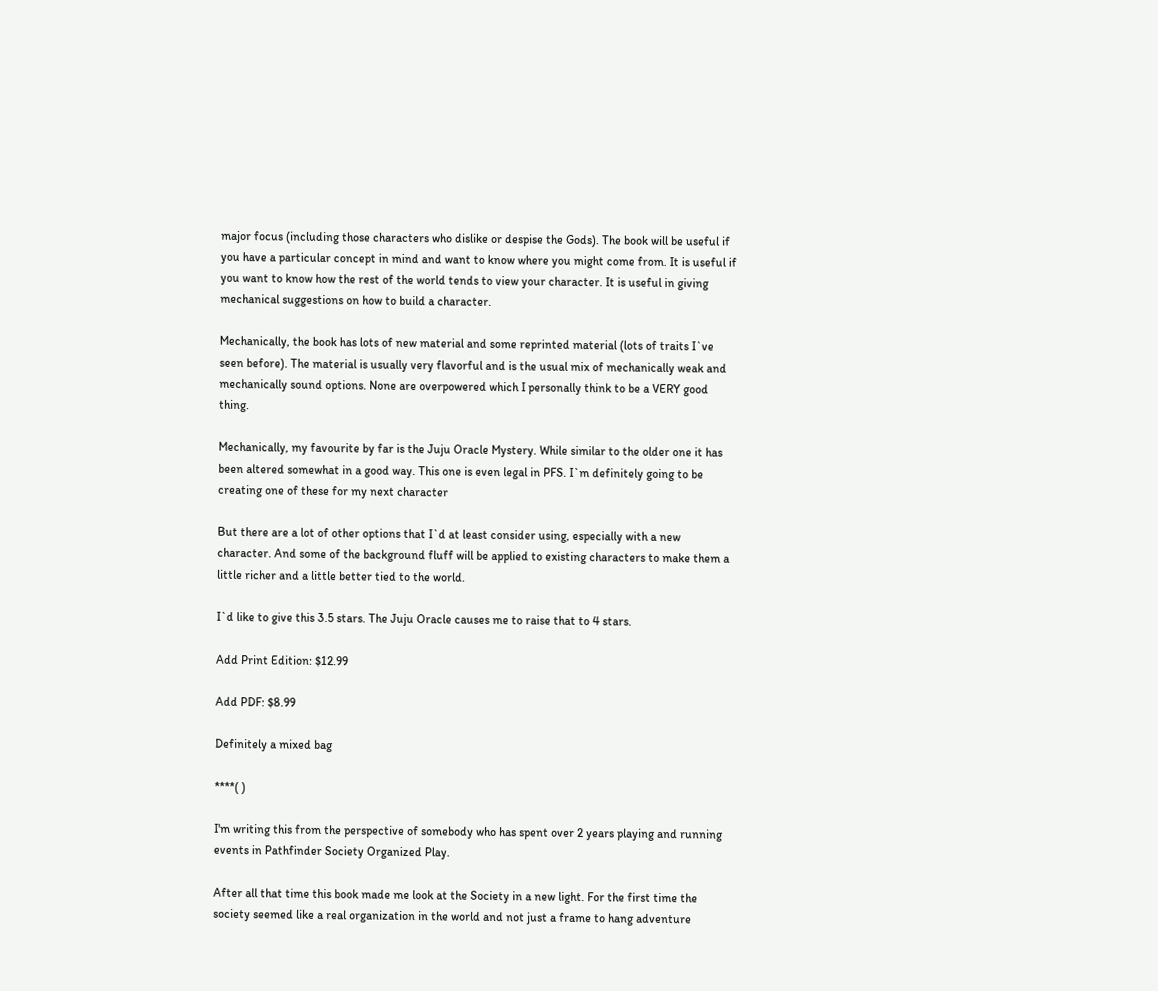major focus (including those characters who dislike or despise the Gods). The book will be useful if you have a particular concept in mind and want to know where you might come from. It is useful if you want to know how the rest of the world tends to view your character. It is useful in giving mechanical suggestions on how to build a character.

Mechanically, the book has lots of new material and some reprinted material (lots of traits I`ve seen before). The material is usually very flavorful and is the usual mix of mechanically weak and mechanically sound options. None are overpowered which I personally think to be a VERY good thing.

Mechanically, my favourite by far is the Juju Oracle Mystery. While similar to the older one it has been altered somewhat in a good way. This one is even legal in PFS. I`m definitely going to be creating one of these for my next character

But there are a lot of other options that I`d at least consider using, especially with a new character. And some of the background fluff will be applied to existing characters to make them a little richer and a little better tied to the world.

I`d like to give this 3.5 stars. The Juju Oracle causes me to raise that to 4 stars.

Add Print Edition: $12.99

Add PDF: $8.99

Definitely a mixed bag

****( )

I'm writing this from the perspective of somebody who has spent over 2 years playing and running events in Pathfinder Society Organized Play.

After all that time this book made me look at the Society in a new light. For the first time the society seemed like a real organization in the world and not just a frame to hang adventure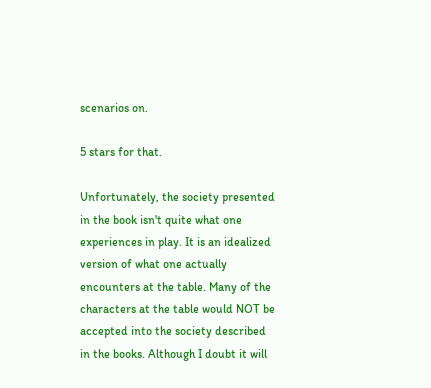scenarios on.

5 stars for that.

Unfortunately, the society presented in the book isn't quite what one experiences in play. It is an idealized version of what one actually encounters at the table. Many of the characters at the table would NOT be accepted into the society described in the books. Although I doubt it will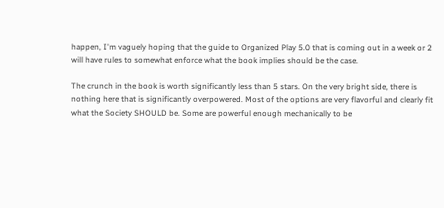happen, I'm vaguely hoping that the guide to Organized Play 5.0 that is coming out in a week or 2 will have rules to somewhat enforce what the book implies should be the case.

The crunch in the book is worth significantly less than 5 stars. On the very bright side, there is nothing here that is significantly overpowered. Most of the options are very flavorful and clearly fit what the Society SHOULD be. Some are powerful enough mechanically to be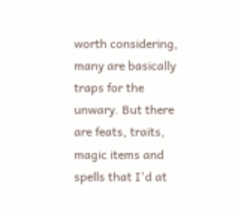worth considering, many are basically traps for the unwary. But there are feats, traits, magic items and spells that I'd at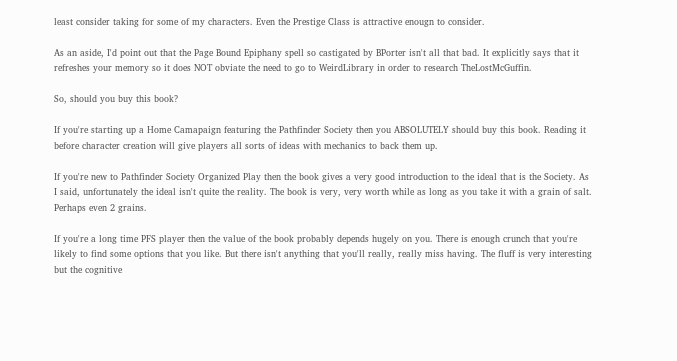least consider taking for some of my characters. Even the Prestige Class is attractive enougn to consider.

As an aside, I'd point out that the Page Bound Epiphany spell so castigated by BPorter isn't all that bad. It explicitly says that it refreshes your memory so it does NOT obviate the need to go to WeirdLibrary in order to research TheLostMcGuffin.

So, should you buy this book?

If you're starting up a Home Camapaign featuring the Pathfinder Society then you ABSOLUTELY should buy this book. Reading it before character creation will give players all sorts of ideas with mechanics to back them up.

If you're new to Pathfinder Society Organized Play then the book gives a very good introduction to the ideal that is the Society. As I said, unfortunately the ideal isn't quite the reality. The book is very, very worth while as long as you take it with a grain of salt. Perhaps even 2 grains.

If you're a long time PFS player then the value of the book probably depends hugely on you. There is enough crunch that you're likely to find some options that you like. But there isn't anything that you'll really, really miss having. The fluff is very interesting but the cognitive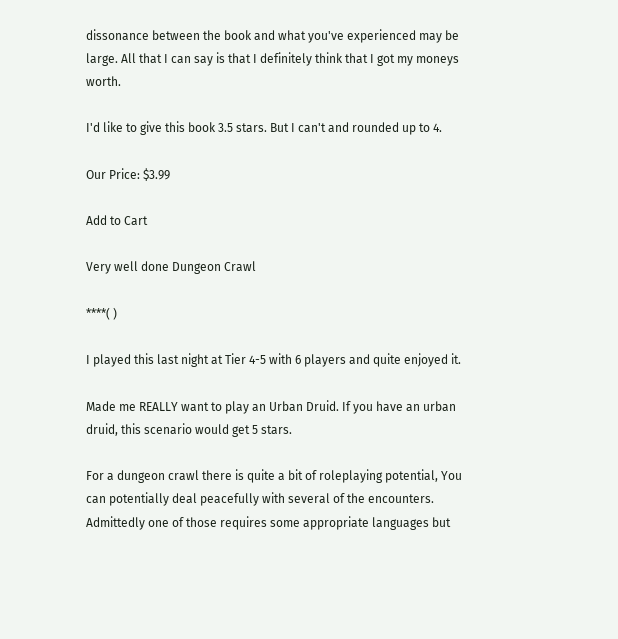dissonance between the book and what you've experienced may be large. All that I can say is that I definitely think that I got my moneys worth.

I'd like to give this book 3.5 stars. But I can't and rounded up to 4.

Our Price: $3.99

Add to Cart

Very well done Dungeon Crawl

****( )

I played this last night at Tier 4-5 with 6 players and quite enjoyed it.

Made me REALLY want to play an Urban Druid. If you have an urban druid, this scenario would get 5 stars.

For a dungeon crawl there is quite a bit of roleplaying potential, You can potentially deal peacefully with several of the encounters. Admittedly one of those requires some appropriate languages but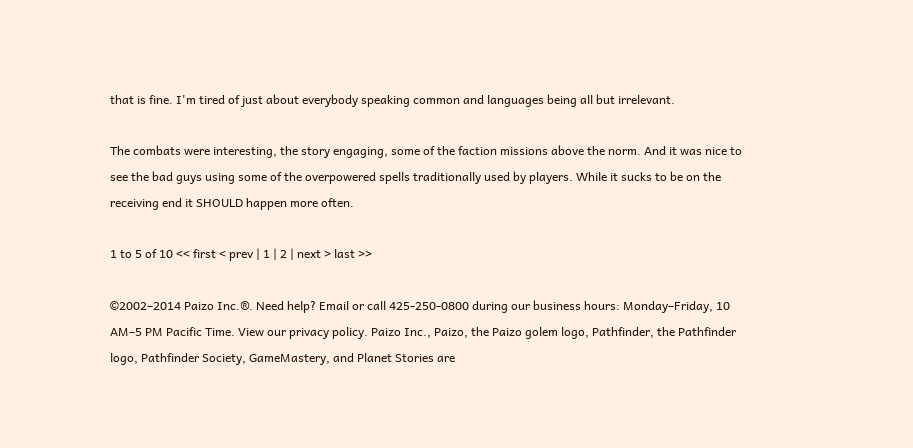that is fine. I'm tired of just about everybody speaking common and languages being all but irrelevant.

The combats were interesting, the story engaging, some of the faction missions above the norm. And it was nice to see the bad guys using some of the overpowered spells traditionally used by players. While it sucks to be on the receiving end it SHOULD happen more often.

1 to 5 of 10 << first < prev | 1 | 2 | next > last >>

©2002–2014 Paizo Inc.®. Need help? Email or call 425-250-0800 during our business hours: Monday–Friday, 10 AM–5 PM Pacific Time. View our privacy policy. Paizo Inc., Paizo, the Paizo golem logo, Pathfinder, the Pathfinder logo, Pathfinder Society, GameMastery, and Planet Stories are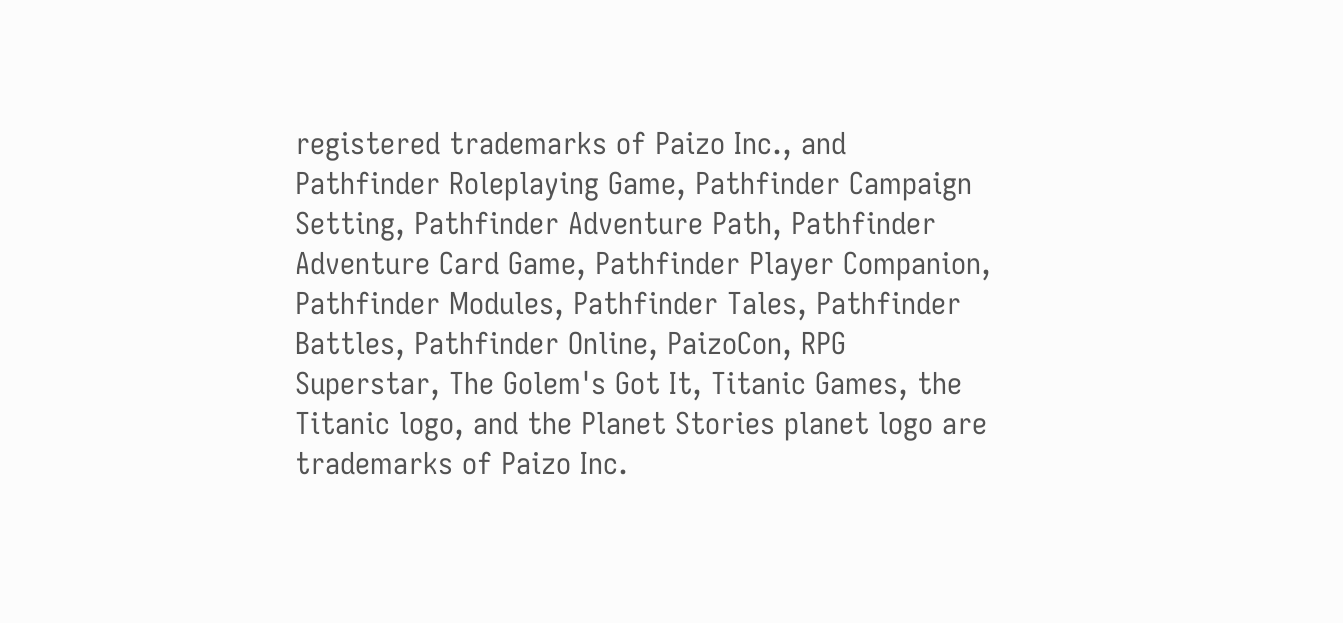registered trademarks of Paizo Inc., and Pathfinder Roleplaying Game, Pathfinder Campaign Setting, Pathfinder Adventure Path, Pathfinder Adventure Card Game, Pathfinder Player Companion, Pathfinder Modules, Pathfinder Tales, Pathfinder Battles, Pathfinder Online, PaizoCon, RPG Superstar, The Golem's Got It, Titanic Games, the Titanic logo, and the Planet Stories planet logo are trademarks of Paizo Inc.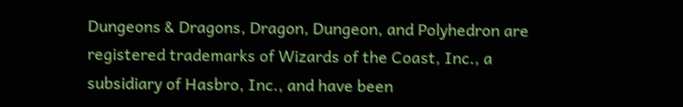Dungeons & Dragons, Dragon, Dungeon, and Polyhedron are registered trademarks of Wizards of the Coast, Inc., a subsidiary of Hasbro, Inc., and have been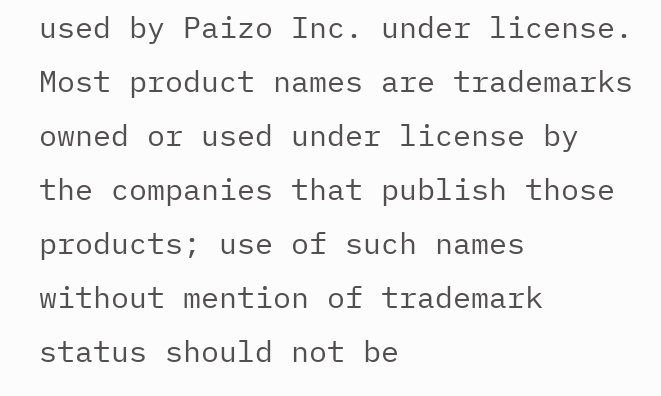used by Paizo Inc. under license. Most product names are trademarks owned or used under license by the companies that publish those products; use of such names without mention of trademark status should not be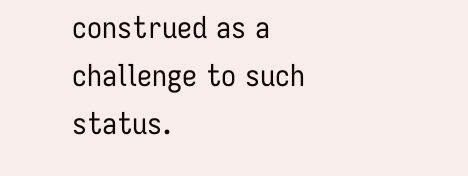construed as a challenge to such status.